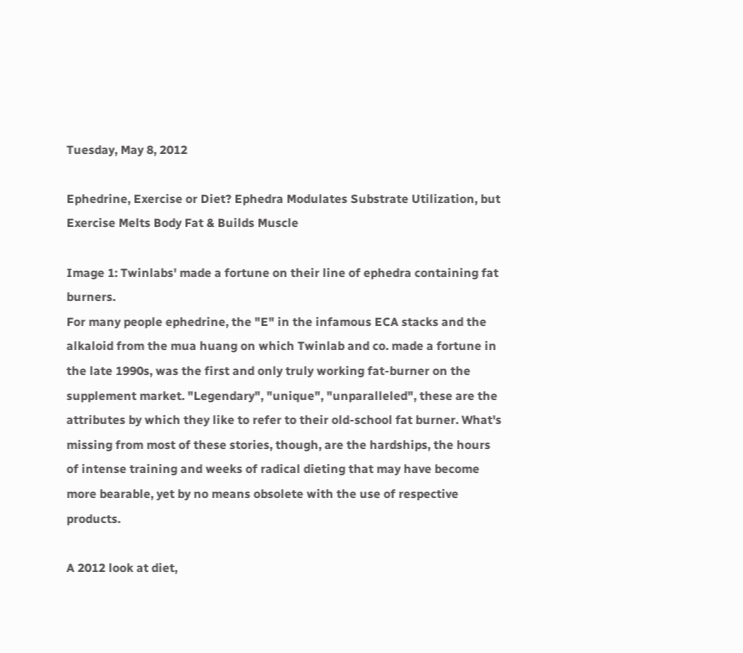Tuesday, May 8, 2012

Ephedrine, Exercise or Diet? Ephedra Modulates Substrate Utilization, but Exercise Melts Body Fat & Builds Muscle

Image 1: Twinlabs' made a fortune on their line of ephedra containing fat burners.
For many people ephedrine, the "E" in the infamous ECA stacks and the alkaloid from the mua huang on which Twinlab and co. made a fortune in the late 1990s, was the first and only truly working fat-burner on the supplement market. "Legendary", "unique", "unparalleled", these are the attributes by which they like to refer to their old-school fat burner. What's missing from most of these stories, though, are the hardships, the hours of intense training and weeks of radical dieting that may have become more bearable, yet by no means obsolete with the use of respective products.

A 2012 look at diet,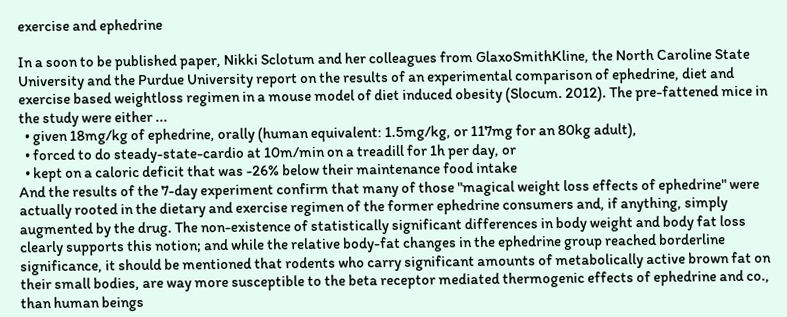exercise and ephedrine

In a soon to be published paper, Nikki Sclotum and her colleagues from GlaxoSmithKline, the North Caroline State University and the Purdue University report on the results of an experimental comparison of ephedrine, diet and exercise based weightloss regimen in a mouse model of diet induced obesity (Slocum. 2012). The pre-fattened mice in the study were either ...
  • given 18mg/kg of ephedrine, orally (human equivalent: 1.5mg/kg, or 117mg for an 80kg adult),
  • forced to do steady-state-cardio at 10m/min on a treadill for 1h per day, or
  • kept on a caloric deficit that was -26% below their maintenance food intake
And the results of the 7-day experiment confirm that many of those "magical weight loss effects of ephedrine" were actually rooted in the dietary and exercise regimen of the former ephedrine consumers and, if anything, simply augmented by the drug. The non-existence of statistically significant differences in body weight and body fat loss clearly supports this notion; and while the relative body-fat changes in the ephedrine group reached borderline significance, it should be mentioned that rodents who carry significant amounts of metabolically active brown fat on their small bodies, are way more susceptible to the beta receptor mediated thermogenic effects of ephedrine and co., than human beings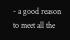- a good reason to meet all the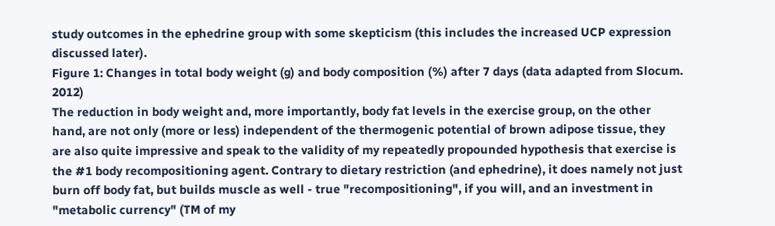study outcomes in the ephedrine group with some skepticism (this includes the increased UCP expression discussed later).
Figure 1: Changes in total body weight (g) and body composition (%) after 7 days (data adapted from Slocum. 2012)
The reduction in body weight and, more importantly, body fat levels in the exercise group, on the other hand, are not only (more or less) independent of the thermogenic potential of brown adipose tissue, they are also quite impressive and speak to the validity of my repeatedly propounded hypothesis that exercise is the #1 body recompositioning agent. Contrary to dietary restriction (and ephedrine), it does namely not just burn off body fat, but builds muscle as well - true "recompositioning", if you will, and an investment in "metabolic currency" (TM of my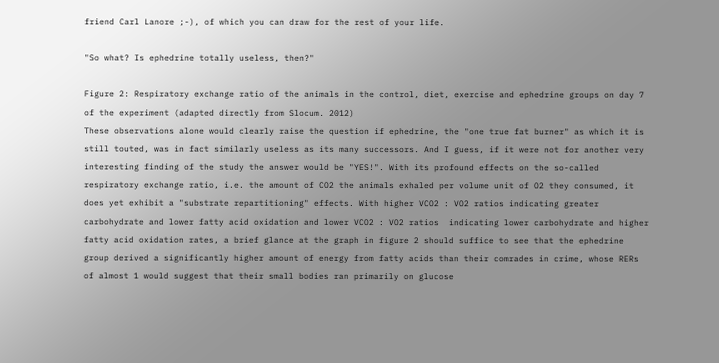friend Carl Lanore ;-), of which you can draw for the rest of your life.

"So what? Is ephedrine totally useless, then?"

Figure 2: Respiratory exchange ratio of the animals in the control, diet, exercise and ephedrine groups on day 7 of the experiment (adapted directly from Slocum. 2012)
These observations alone would clearly raise the question if ephedrine, the "one true fat burner" as which it is still touted, was in fact similarly useless as its many successors. And I guess, if it were not for another very interesting finding of the study the answer would be "YES!". With its profound effects on the so-called respiratory exchange ratio, i.e. the amount of CO2 the animals exhaled per volume unit of O2 they consumed, it does yet exhibit a "substrate repartitioning" effects. With higher VCO2 : VO2 ratios indicating greater carbohydrate and lower fatty acid oxidation and lower VCO2 : VO2 ratios  indicating lower carbohydrate and higher fatty acid oxidation rates, a brief glance at the graph in figure 2 should suffice to see that the ephedrine group derived a significantly higher amount of energy from fatty acids than their comrades in crime, whose RERs of almost 1 would suggest that their small bodies ran primarily on glucose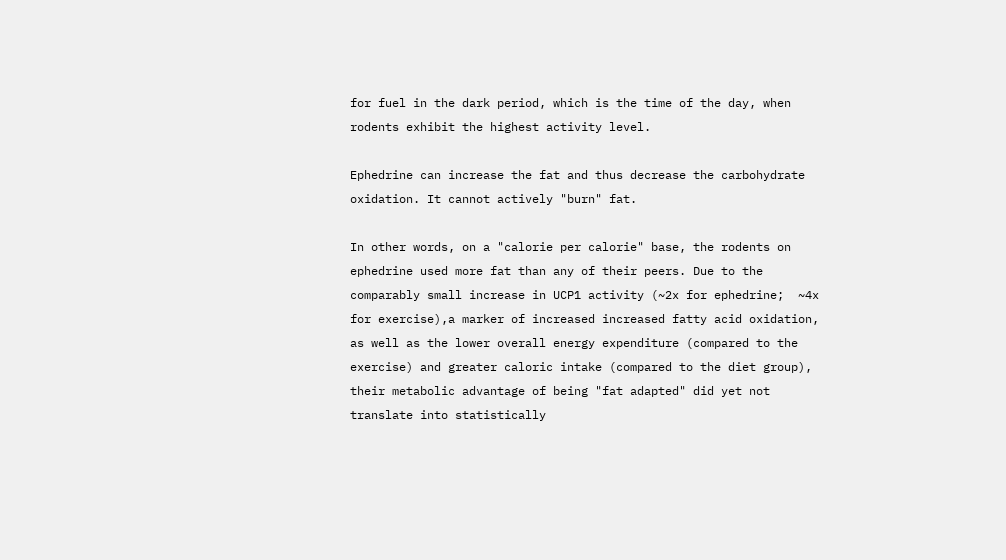for fuel in the dark period, which is the time of the day, when rodents exhibit the highest activity level.

Ephedrine can increase the fat and thus decrease the carbohydrate oxidation. It cannot actively "burn" fat.

In other words, on a "calorie per calorie" base, the rodents on ephedrine used more fat than any of their peers. Due to the comparably small increase in UCP1 activity (~2x for ephedrine;  ~4x for exercise),a marker of increased increased fatty acid oxidation, as well as the lower overall energy expenditure (compared to the exercise) and greater caloric intake (compared to the diet group), their metabolic advantage of being "fat adapted" did yet not translate into statistically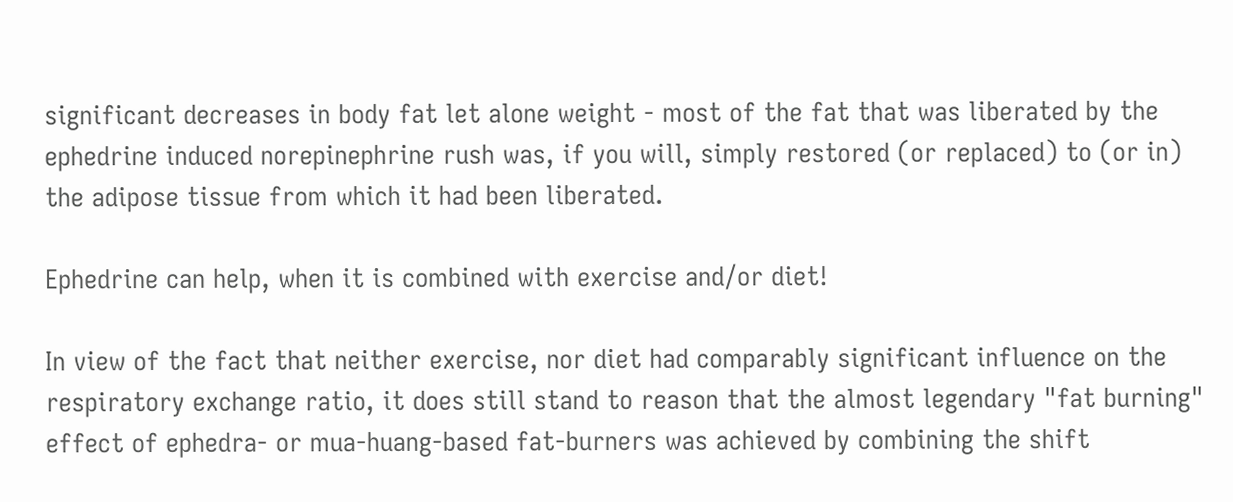significant decreases in body fat let alone weight - most of the fat that was liberated by the ephedrine induced norepinephrine rush was, if you will, simply restored (or replaced) to (or in) the adipose tissue from which it had been liberated.

Ephedrine can help, when it is combined with exercise and/or diet!

In view of the fact that neither exercise, nor diet had comparably significant influence on the respiratory exchange ratio, it does still stand to reason that the almost legendary "fat burning" effect of ephedra- or mua-huang-based fat-burners was achieved by combining the shift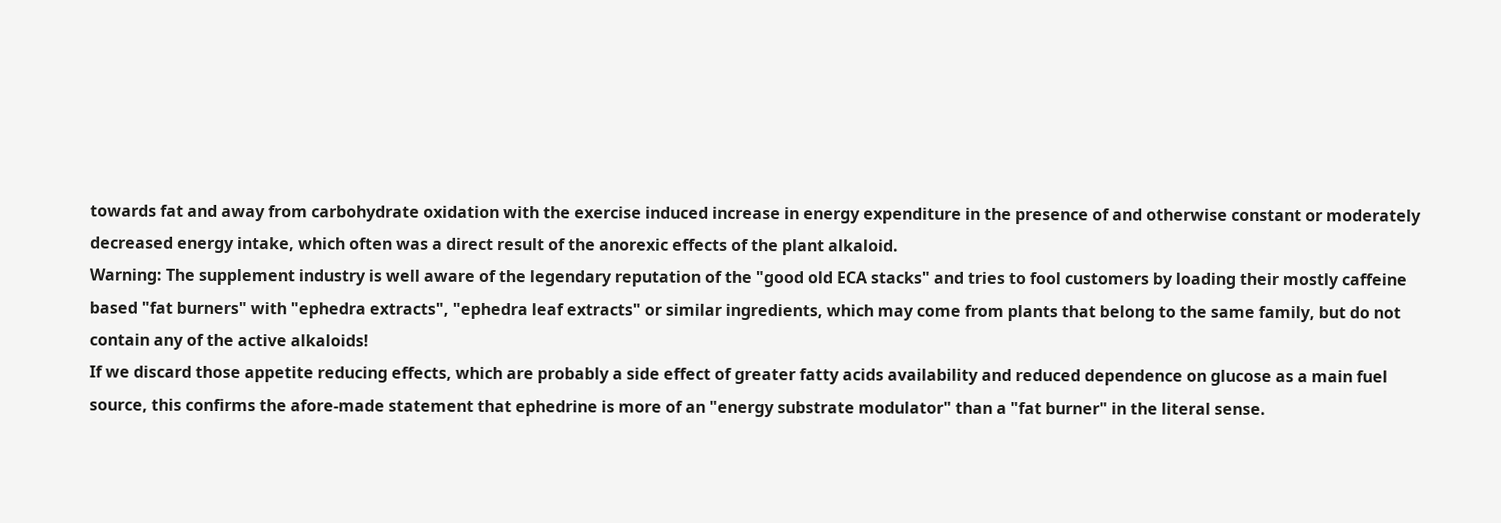towards fat and away from carbohydrate oxidation with the exercise induced increase in energy expenditure in the presence of and otherwise constant or moderately decreased energy intake, which often was a direct result of the anorexic effects of the plant alkaloid.
Warning: The supplement industry is well aware of the legendary reputation of the "good old ECA stacks" and tries to fool customers by loading their mostly caffeine based "fat burners" with "ephedra extracts", "ephedra leaf extracts" or similar ingredients, which may come from plants that belong to the same family, but do not contain any of the active alkaloids!
If we discard those appetite reducing effects, which are probably a side effect of greater fatty acids availability and reduced dependence on glucose as a main fuel source, this confirms the afore-made statement that ephedrine is more of an "energy substrate modulator" than a "fat burner" in the literal sense.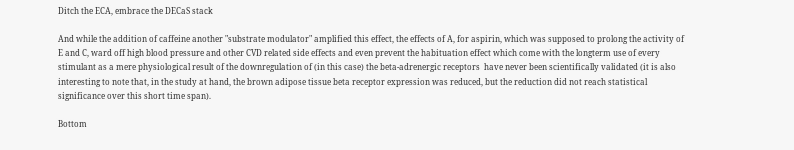Ditch the ECA, embrace the DECaS stack

And while the addition of caffeine another "substrate modulator" amplified this effect, the effects of A, for aspirin, which was supposed to prolong the activity of E and C, ward off high blood pressure and other CVD related side effects and even prevent the habituation effect which come with the longterm use of every stimulant as a mere physiological result of the downregulation of (in this case) the beta-adrenergic receptors  have never been scientifically validated (it is also interesting to note that, in the study at hand, the brown adipose tissue beta receptor expression was reduced, but the reduction did not reach statistical significance over this short time span).

Bottom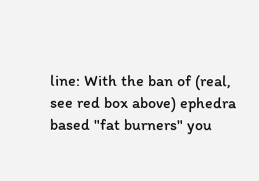line: With the ban of (real, see red box above) ephedra based "fat burners" you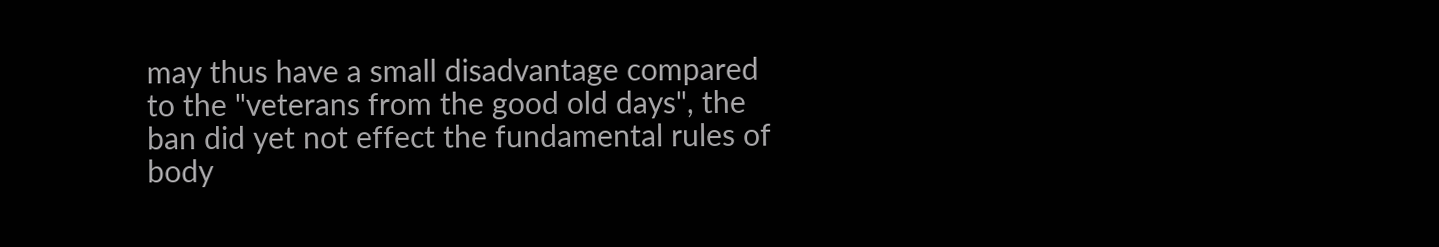may thus have a small disadvantage compared to the "veterans from the good old days", the ban did yet not effect the fundamental rules of body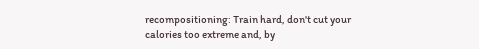recompositioning: Train hard, don't cut your calories too extreme and, by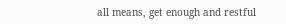all means, get enough and restful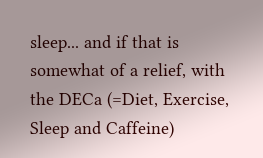sleep... and if that is somewhat of a relief, with the DECa (=Diet, Exercise, Sleep and Caffeine)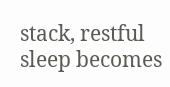stack, restful sleep becomes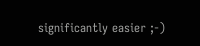significantly easier ;-)